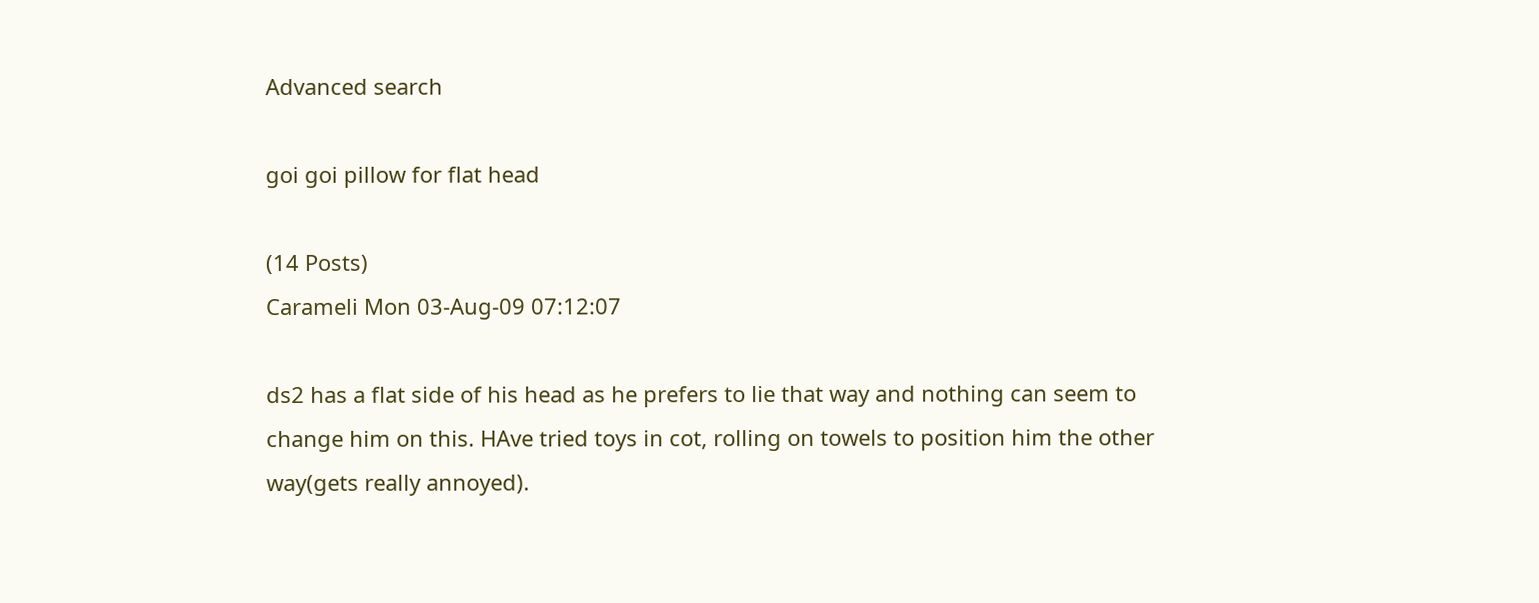Advanced search

goi goi pillow for flat head

(14 Posts)
Carameli Mon 03-Aug-09 07:12:07

ds2 has a flat side of his head as he prefers to lie that way and nothing can seem to change him on this. HAve tried toys in cot, rolling on towels to position him the other way(gets really annoyed).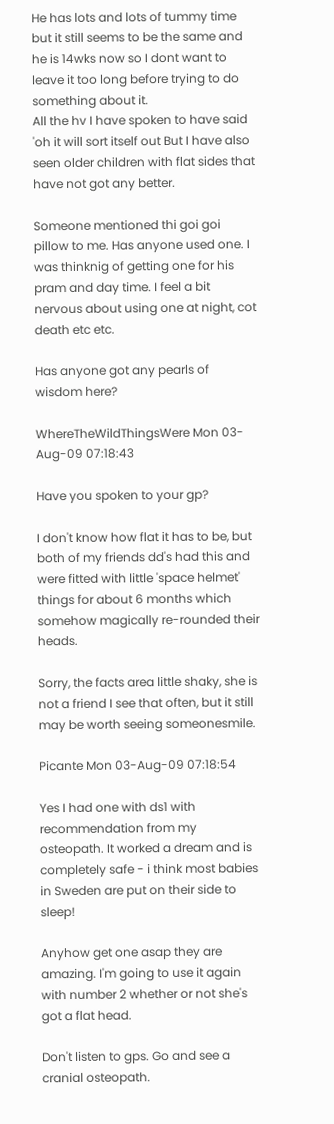He has lots and lots of tummy time but it still seems to be the same and he is 14wks now so I dont want to leave it too long before trying to do something about it.
All the hv I have spoken to have said 'oh it will sort itself out But I have also seen older children with flat sides that have not got any better.

Someone mentioned thi goi goi pillow to me. Has anyone used one. I was thinknig of getting one for his pram and day time. I feel a bit nervous about using one at night, cot death etc etc.

Has anyone got any pearls of wisdom here?

WhereTheWildThingsWere Mon 03-Aug-09 07:18:43

Have you spoken to your gp?

I don't know how flat it has to be, but both of my friends dd's had this and were fitted with little 'space helmet' things for about 6 months which somehow magically re-rounded their heads.

Sorry, the facts area little shaky, she is not a friend I see that often, but it still may be worth seeing someonesmile.

Picante Mon 03-Aug-09 07:18:54

Yes I had one with ds1 with recommendation from my osteopath. It worked a dream and is completely safe - i think most babies in Sweden are put on their side to sleep!

Anyhow get one asap they are amazing. I'm going to use it again with number 2 whether or not she's got a flat head.

Don't listen to gps. Go and see a cranial osteopath.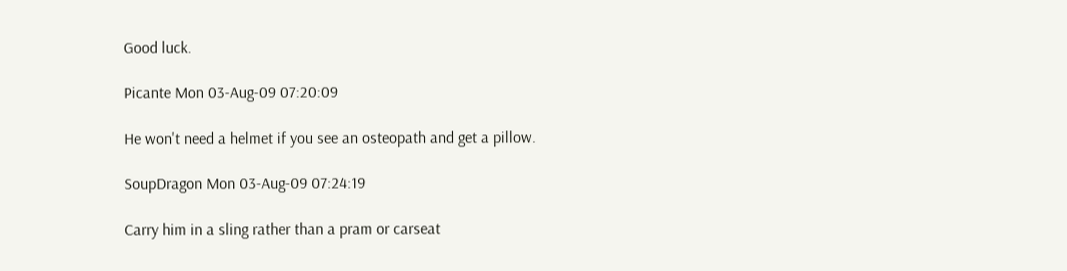Good luck.

Picante Mon 03-Aug-09 07:20:09

He won't need a helmet if you see an osteopath and get a pillow.

SoupDragon Mon 03-Aug-09 07:24:19

Carry him in a sling rather than a pram or carseat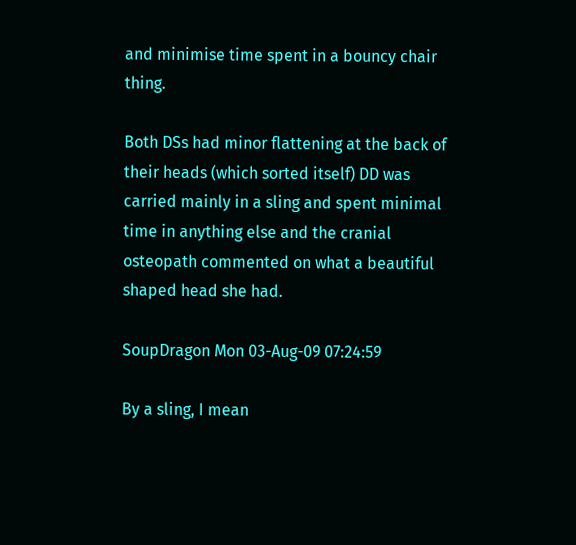and minimise time spent in a bouncy chair thing.

Both DSs had minor flattening at the back of their heads (which sorted itself) DD was carried mainly in a sling and spent minimal time in anything else and the cranial osteopath commented on what a beautiful shaped head she had.

SoupDragon Mon 03-Aug-09 07:24:59

By a sling, I mean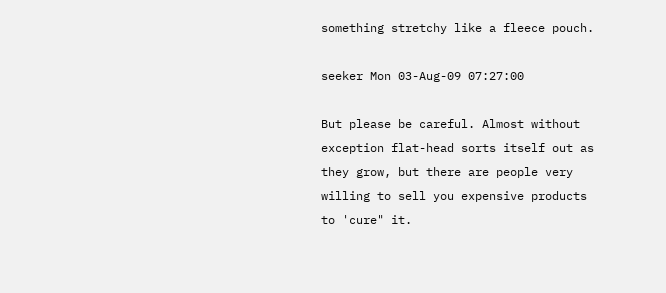something stretchy like a fleece pouch.

seeker Mon 03-Aug-09 07:27:00

But please be careful. Almost without exception flat-head sorts itself out as they grow, but there are people very willing to sell you expensive products to 'cure" it.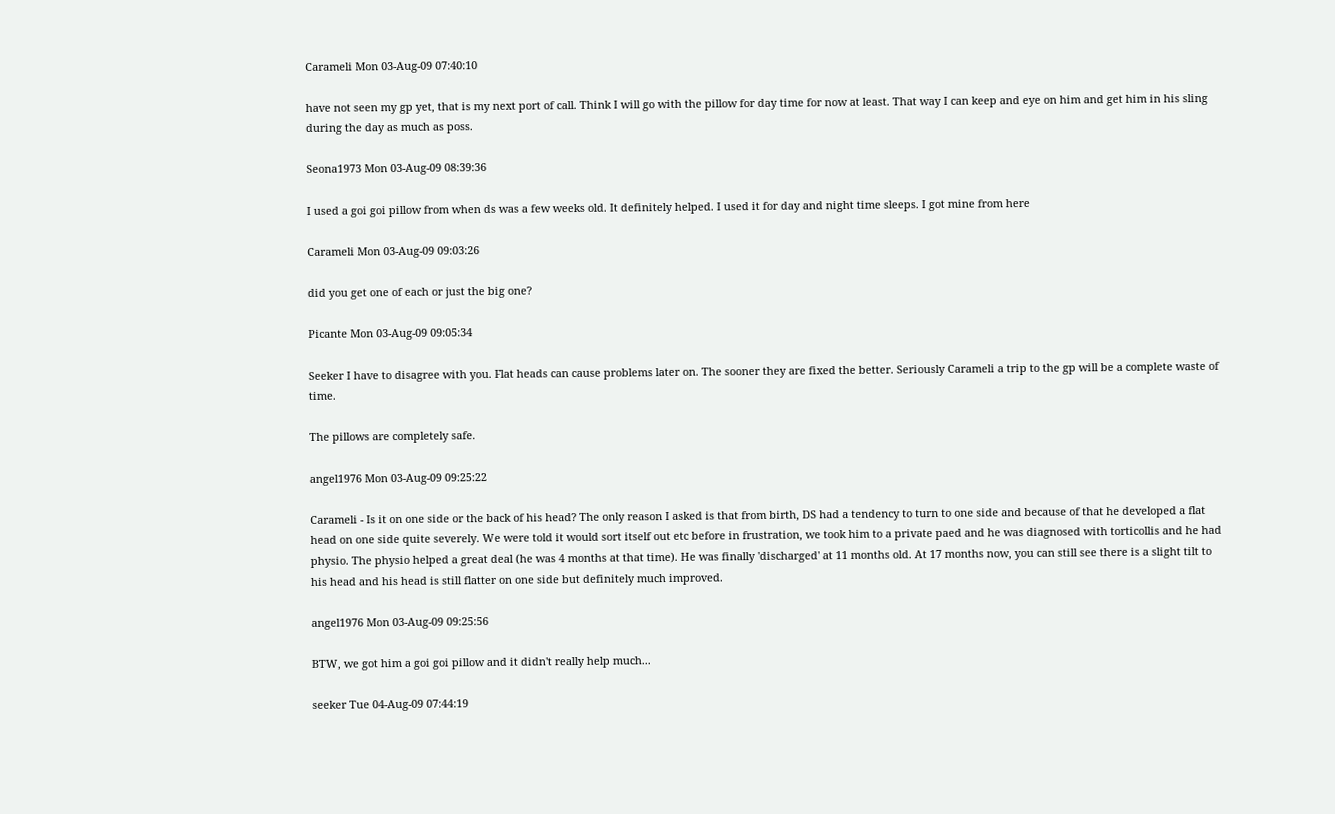Carameli Mon 03-Aug-09 07:40:10

have not seen my gp yet, that is my next port of call. Think I will go with the pillow for day time for now at least. That way I can keep and eye on him and get him in his sling during the day as much as poss.

Seona1973 Mon 03-Aug-09 08:39:36

I used a goi goi pillow from when ds was a few weeks old. It definitely helped. I used it for day and night time sleeps. I got mine from here

Carameli Mon 03-Aug-09 09:03:26

did you get one of each or just the big one?

Picante Mon 03-Aug-09 09:05:34

Seeker I have to disagree with you. Flat heads can cause problems later on. The sooner they are fixed the better. Seriously Carameli a trip to the gp will be a complete waste of time.

The pillows are completely safe.

angel1976 Mon 03-Aug-09 09:25:22

Carameli - Is it on one side or the back of his head? The only reason I asked is that from birth, DS had a tendency to turn to one side and because of that he developed a flat head on one side quite severely. We were told it would sort itself out etc before in frustration, we took him to a private paed and he was diagnosed with torticollis and he had physio. The physio helped a great deal (he was 4 months at that time). He was finally 'discharged' at 11 months old. At 17 months now, you can still see there is a slight tilt to his head and his head is still flatter on one side but definitely much improved.

angel1976 Mon 03-Aug-09 09:25:56

BTW, we got him a goi goi pillow and it didn't really help much...

seeker Tue 04-Aug-09 07:44:19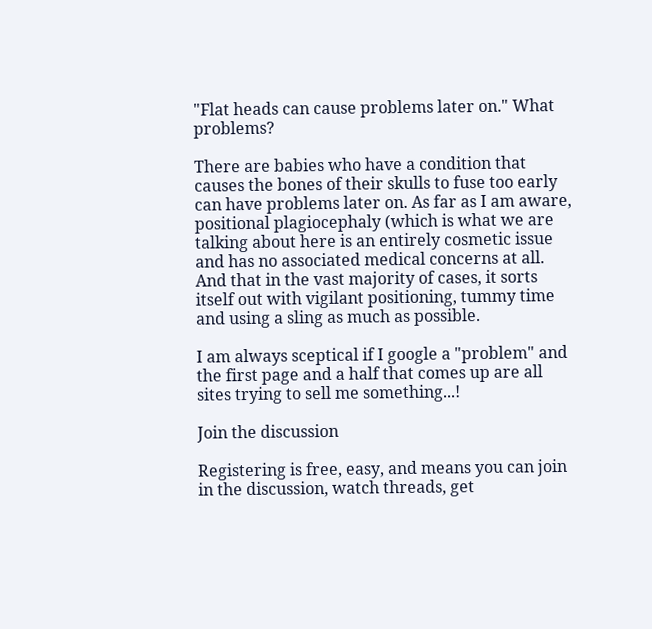"Flat heads can cause problems later on." What problems?

There are babies who have a condition that causes the bones of their skulls to fuse too early can have problems later on. As far as I am aware, positional plagiocephaly (which is what we are talking about here is an entirely cosmetic issue and has no associated medical concerns at all. And that in the vast majority of cases, it sorts itself out with vigilant positioning, tummy time and using a sling as much as possible.

I am always sceptical if I google a "problem" and the first page and a half that comes up are all sites trying to sell me something...!

Join the discussion

Registering is free, easy, and means you can join in the discussion, watch threads, get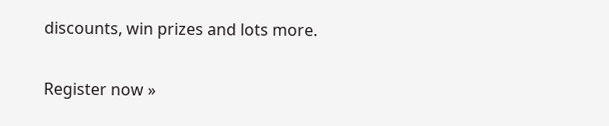discounts, win prizes and lots more.

Register now »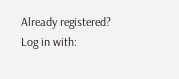Already registered? Log in with: